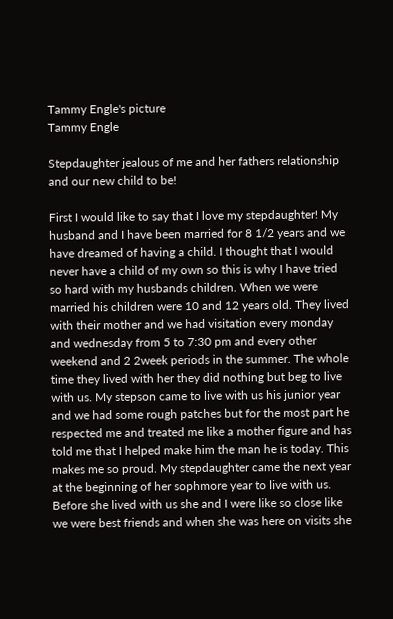Tammy Engle's picture
Tammy Engle

Stepdaughter jealous of me and her fathers relationship and our new child to be!

First I would like to say that I love my stepdaughter! My husband and I have been married for 8 1/2 years and we have dreamed of having a child. I thought that I would never have a child of my own so this is why I have tried so hard with my husbands children. When we were married his children were 10 and 12 years old. They lived with their mother and we had visitation every monday and wednesday from 5 to 7:30 pm and every other weekend and 2 2week periods in the summer. The whole time they lived with her they did nothing but beg to live with us. My stepson came to live with us his junior year and we had some rough patches but for the most part he respected me and treated me like a mother figure and has told me that I helped make him the man he is today. This makes me so proud. My stepdaughter came the next year at the beginning of her sophmore year to live with us. Before she lived with us she and I were like so close like we were best friends and when she was here on visits she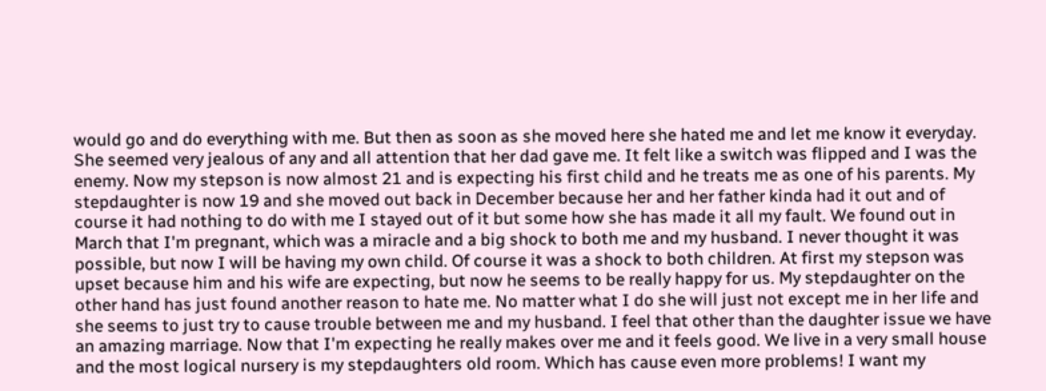would go and do everything with me. But then as soon as she moved here she hated me and let me know it everyday. She seemed very jealous of any and all attention that her dad gave me. It felt like a switch was flipped and I was the enemy. Now my stepson is now almost 21 and is expecting his first child and he treats me as one of his parents. My stepdaughter is now 19 and she moved out back in December because her and her father kinda had it out and of course it had nothing to do with me I stayed out of it but some how she has made it all my fault. We found out in March that I'm pregnant, which was a miracle and a big shock to both me and my husband. I never thought it was possible, but now I will be having my own child. Of course it was a shock to both children. At first my stepson was upset because him and his wife are expecting, but now he seems to be really happy for us. My stepdaughter on the other hand has just found another reason to hate me. No matter what I do she will just not except me in her life and she seems to just try to cause trouble between me and my husband. I feel that other than the daughter issue we have an amazing marriage. Now that I'm expecting he really makes over me and it feels good. We live in a very small house and the most logical nursery is my stepdaughters old room. Which has cause even more problems! I want my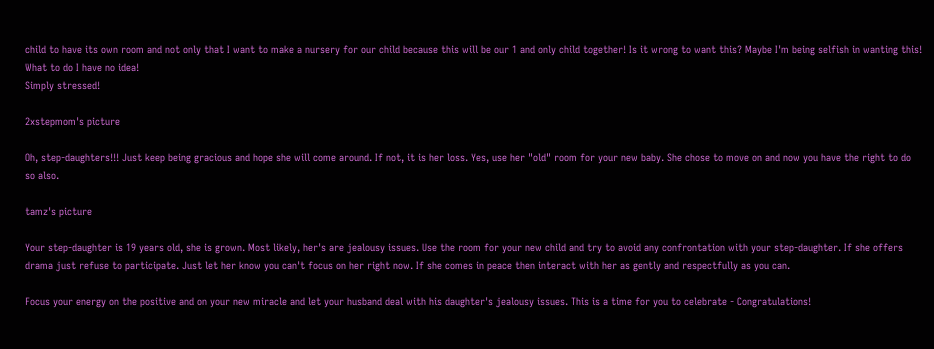child to have its own room and not only that I want to make a nursery for our child because this will be our 1 and only child together! Is it wrong to want this? Maybe I'm being selfish in wanting this! What to do I have no idea!
Simply stressed!

2xstepmom's picture

Oh, step-daughters!!! Just keep being gracious and hope she will come around. If not, it is her loss. Yes, use her "old" room for your new baby. She chose to move on and now you have the right to do so also.

tamz's picture

Your step-daughter is 19 years old, she is grown. Most likely, her's are jealousy issues. Use the room for your new child and try to avoid any confrontation with your step-daughter. If she offers drama just refuse to participate. Just let her know you can't focus on her right now. If she comes in peace then interact with her as gently and respectfully as you can.

Focus your energy on the positive and on your new miracle and let your husband deal with his daughter's jealousy issues. This is a time for you to celebrate - Congratulations!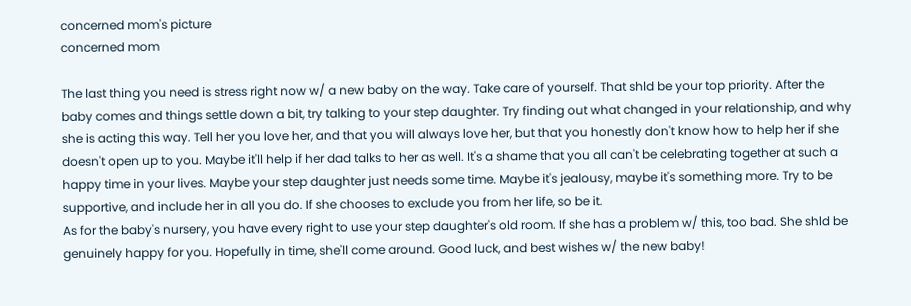concerned mom's picture
concerned mom

The last thing you need is stress right now w/ a new baby on the way. Take care of yourself. That shld be your top priority. After the baby comes and things settle down a bit, try talking to your step daughter. Try finding out what changed in your relationship, and why she is acting this way. Tell her you love her, and that you will always love her, but that you honestly don't know how to help her if she doesn't open up to you. Maybe it'll help if her dad talks to her as well. It's a shame that you all can't be celebrating together at such a happy time in your lives. Maybe your step daughter just needs some time. Maybe it's jealousy, maybe it's something more. Try to be supportive, and include her in all you do. If she chooses to exclude you from her life, so be it.
As for the baby's nursery, you have every right to use your step daughter's old room. If she has a problem w/ this, too bad. She shld be genuinely happy for you. Hopefully in time, she'll come around. Good luck, and best wishes w/ the new baby!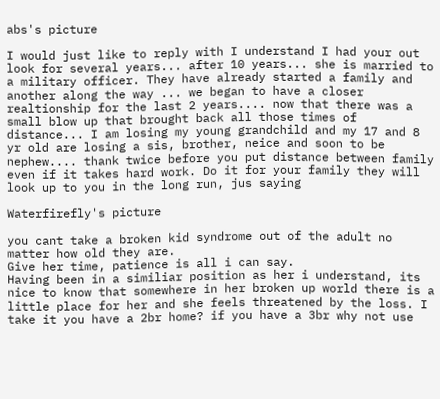abs's picture

I would just like to reply with I understand I had your out look for several years... after 10 years... she is married to a military officer. They have already started a family and another along the way ... we began to have a closer realtionship for the last 2 years.... now that there was a small blow up that brought back all those times of distance... I am losing my young grandchild and my 17 and 8 yr old are losing a sis, brother, neice and soon to be nephew.... thank twice before you put distance between family even if it takes hard work. Do it for your family they will look up to you in the long run, jus saying

Waterfirefly's picture

you cant take a broken kid syndrome out of the adult no matter how old they are.
Give her time, patience is all i can say.
Having been in a similiar position as her i understand, its nice to know that somewhere in her broken up world there is a little place for her and she feels threatened by the loss. I take it you have a 2br home? if you have a 3br why not use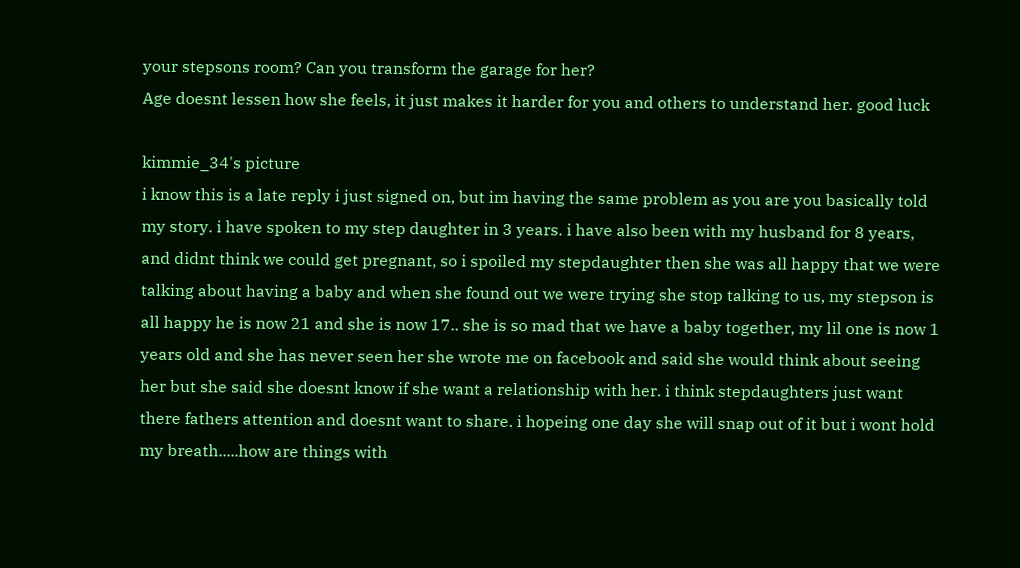your stepsons room? Can you transform the garage for her?
Age doesnt lessen how she feels, it just makes it harder for you and others to understand her. good luck

kimmie_34's picture
i know this is a late reply i just signed on, but im having the same problem as you are you basically told my story. i have spoken to my step daughter in 3 years. i have also been with my husband for 8 years, and didnt think we could get pregnant, so i spoiled my stepdaughter then she was all happy that we were talking about having a baby and when she found out we were trying she stop talking to us, my stepson is all happy he is now 21 and she is now 17.. she is so mad that we have a baby together, my lil one is now 1 years old and she has never seen her she wrote me on facebook and said she would think about seeing her but she said she doesnt know if she want a relationship with her. i think stepdaughters just want there fathers attention and doesnt want to share. i hopeing one day she will snap out of it but i wont hold my breath.....how are things with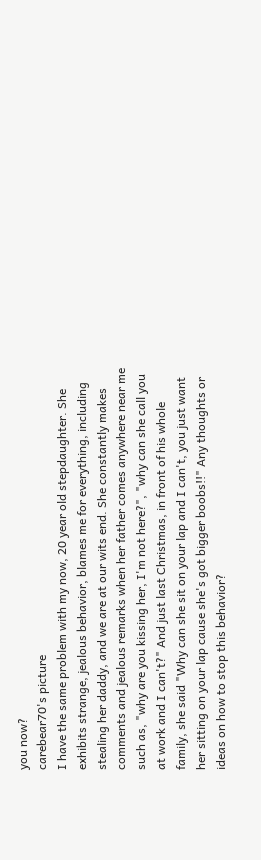you now?
carebear70's picture
I have the same problem with my now, 20 year old stepdaughter. She exhibits strange, jealous behavior, blames me for everything, including stealing her daddy, and we are at our wits end. She constantly makes comments and jealous remarks when her father comes anywhere near me such as, "why are you kissing her, I'm not here?", "why can she call you at work and I can't?" And just last Christmas, in front of his whole family, she said "Why can she sit on your lap and I can't, you just want her sitting on your lap cause she's got bigger boobs!!" Any thoughts or ideas on how to stop this behavior?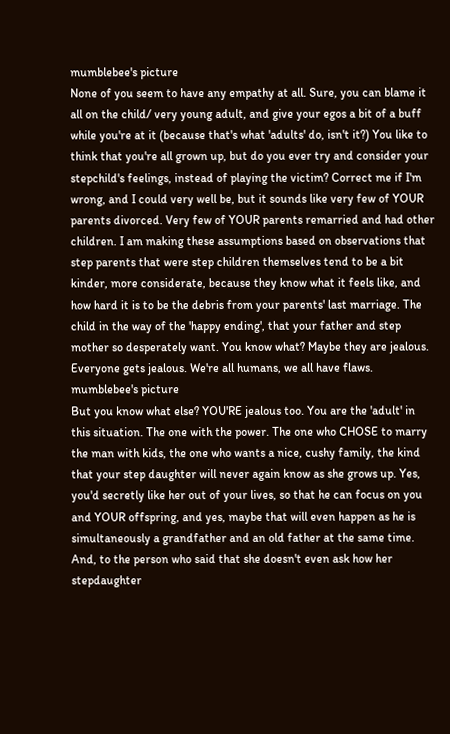mumblebee's picture
None of you seem to have any empathy at all. Sure, you can blame it all on the child/ very young adult, and give your egos a bit of a buff while you're at it (because that's what 'adults' do, isn't it?) You like to think that you're all grown up, but do you ever try and consider your stepchild's feelings, instead of playing the victim? Correct me if I'm wrong, and I could very well be, but it sounds like very few of YOUR parents divorced. Very few of YOUR parents remarried and had other children. I am making these assumptions based on observations that step parents that were step children themselves tend to be a bit kinder, more considerate, because they know what it feels like, and how hard it is to be the debris from your parents' last marriage. The child in the way of the 'happy ending', that your father and step mother so desperately want. You know what? Maybe they are jealous. Everyone gets jealous. We're all humans, we all have flaws.
mumblebee's picture
But you know what else? YOU'RE jealous too. You are the 'adult' in this situation. The one with the power. The one who CHOSE to marry the man with kids, the one who wants a nice, cushy family, the kind that your step daughter will never again know as she grows up. Yes, you'd secretly like her out of your lives, so that he can focus on you and YOUR offspring, and yes, maybe that will even happen as he is simultaneously a grandfather and an old father at the same time. And, to the person who said that she doesn't even ask how her stepdaughter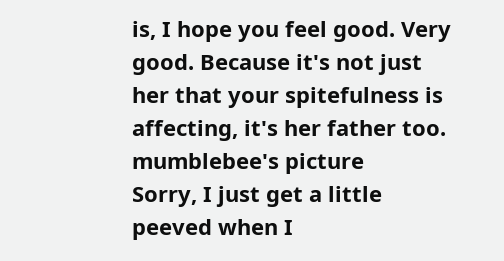is, I hope you feel good. Very good. Because it's not just her that your spitefulness is affecting, it's her father too.
mumblebee's picture
Sorry, I just get a little peeved when I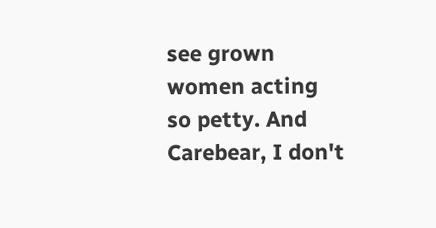see grown women acting so petty. And Carebear, I don't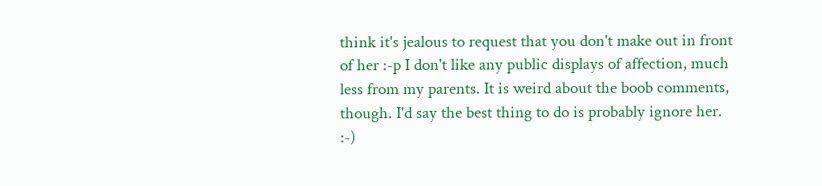think it's jealous to request that you don't make out in front of her :-p I don't like any public displays of affection, much less from my parents. It is weird about the boob comments, though. I'd say the best thing to do is probably ignore her. :-)